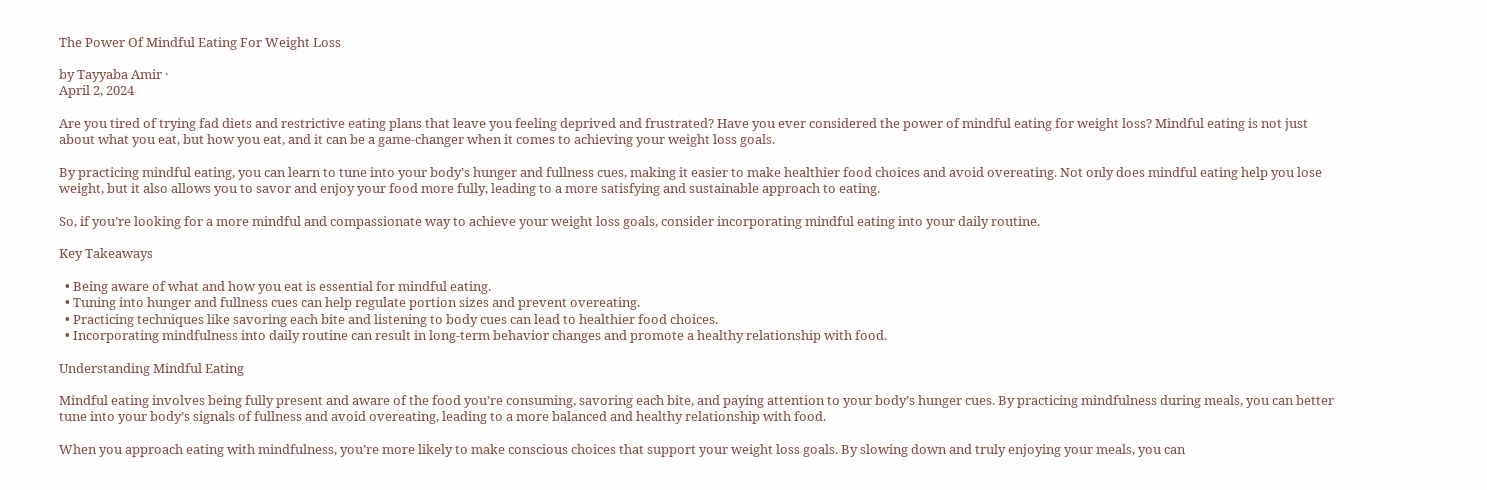The Power Of Mindful Eating For Weight Loss

by Tayyaba Amir ·
April 2, 2024

Are you tired of trying fad diets and restrictive eating plans that leave you feeling deprived and frustrated? Have you ever considered the power of mindful eating for weight loss? Mindful eating is not just about what you eat, but how you eat, and it can be a game-changer when it comes to achieving your weight loss goals.

By practicing mindful eating, you can learn to tune into your body’s hunger and fullness cues, making it easier to make healthier food choices and avoid overeating. Not only does mindful eating help you lose weight, but it also allows you to savor and enjoy your food more fully, leading to a more satisfying and sustainable approach to eating.

So, if you’re looking for a more mindful and compassionate way to achieve your weight loss goals, consider incorporating mindful eating into your daily routine.

Key Takeaways

  • Being aware of what and how you eat is essential for mindful eating.
  • Tuning into hunger and fullness cues can help regulate portion sizes and prevent overeating.
  • Practicing techniques like savoring each bite and listening to body cues can lead to healthier food choices.
  • Incorporating mindfulness into daily routine can result in long-term behavior changes and promote a healthy relationship with food.

Understanding Mindful Eating

Mindful eating involves being fully present and aware of the food you’re consuming, savoring each bite, and paying attention to your body’s hunger cues. By practicing mindfulness during meals, you can better tune into your body’s signals of fullness and avoid overeating, leading to a more balanced and healthy relationship with food.

When you approach eating with mindfulness, you’re more likely to make conscious choices that support your weight loss goals. By slowing down and truly enjoying your meals, you can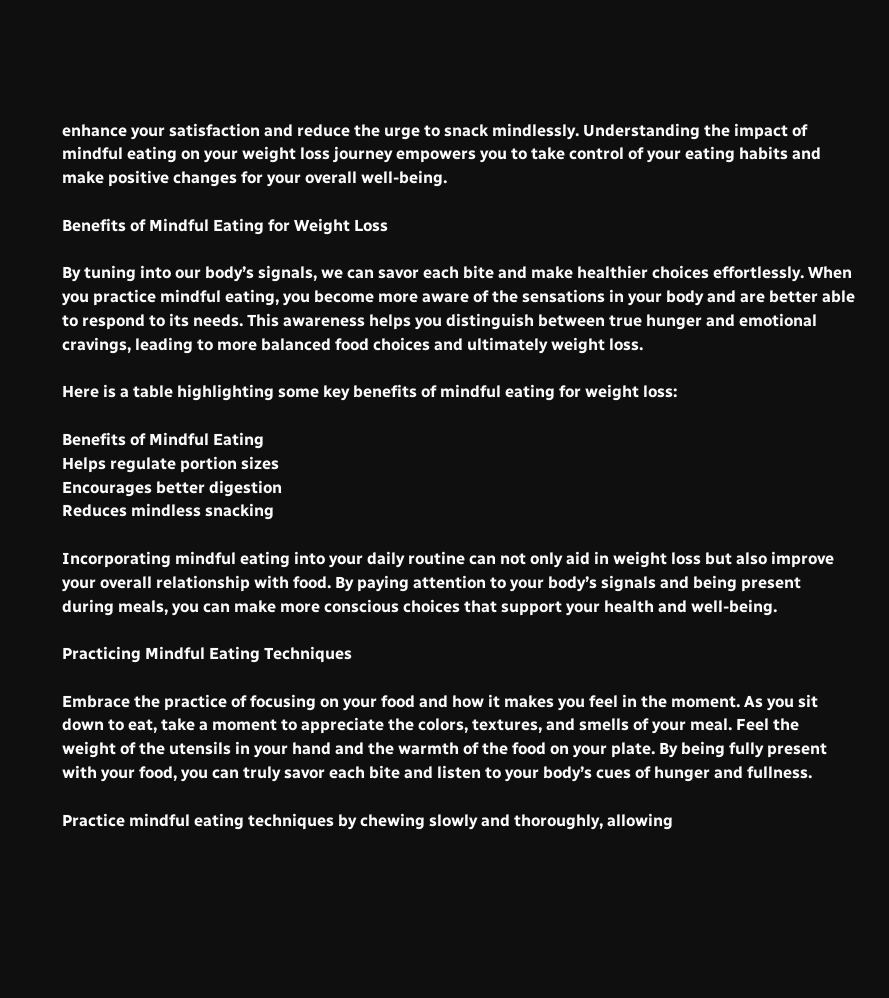enhance your satisfaction and reduce the urge to snack mindlessly. Understanding the impact of mindful eating on your weight loss journey empowers you to take control of your eating habits and make positive changes for your overall well-being.

Benefits of Mindful Eating for Weight Loss

By tuning into our body’s signals, we can savor each bite and make healthier choices effortlessly. When you practice mindful eating, you become more aware of the sensations in your body and are better able to respond to its needs. This awareness helps you distinguish between true hunger and emotional cravings, leading to more balanced food choices and ultimately weight loss.

Here is a table highlighting some key benefits of mindful eating for weight loss:

Benefits of Mindful Eating
Helps regulate portion sizes
Encourages better digestion
Reduces mindless snacking

Incorporating mindful eating into your daily routine can not only aid in weight loss but also improve your overall relationship with food. By paying attention to your body’s signals and being present during meals, you can make more conscious choices that support your health and well-being.

Practicing Mindful Eating Techniques

Embrace the practice of focusing on your food and how it makes you feel in the moment. As you sit down to eat, take a moment to appreciate the colors, textures, and smells of your meal. Feel the weight of the utensils in your hand and the warmth of the food on your plate. By being fully present with your food, you can truly savor each bite and listen to your body’s cues of hunger and fullness.

Practice mindful eating techniques by chewing slowly and thoroughly, allowing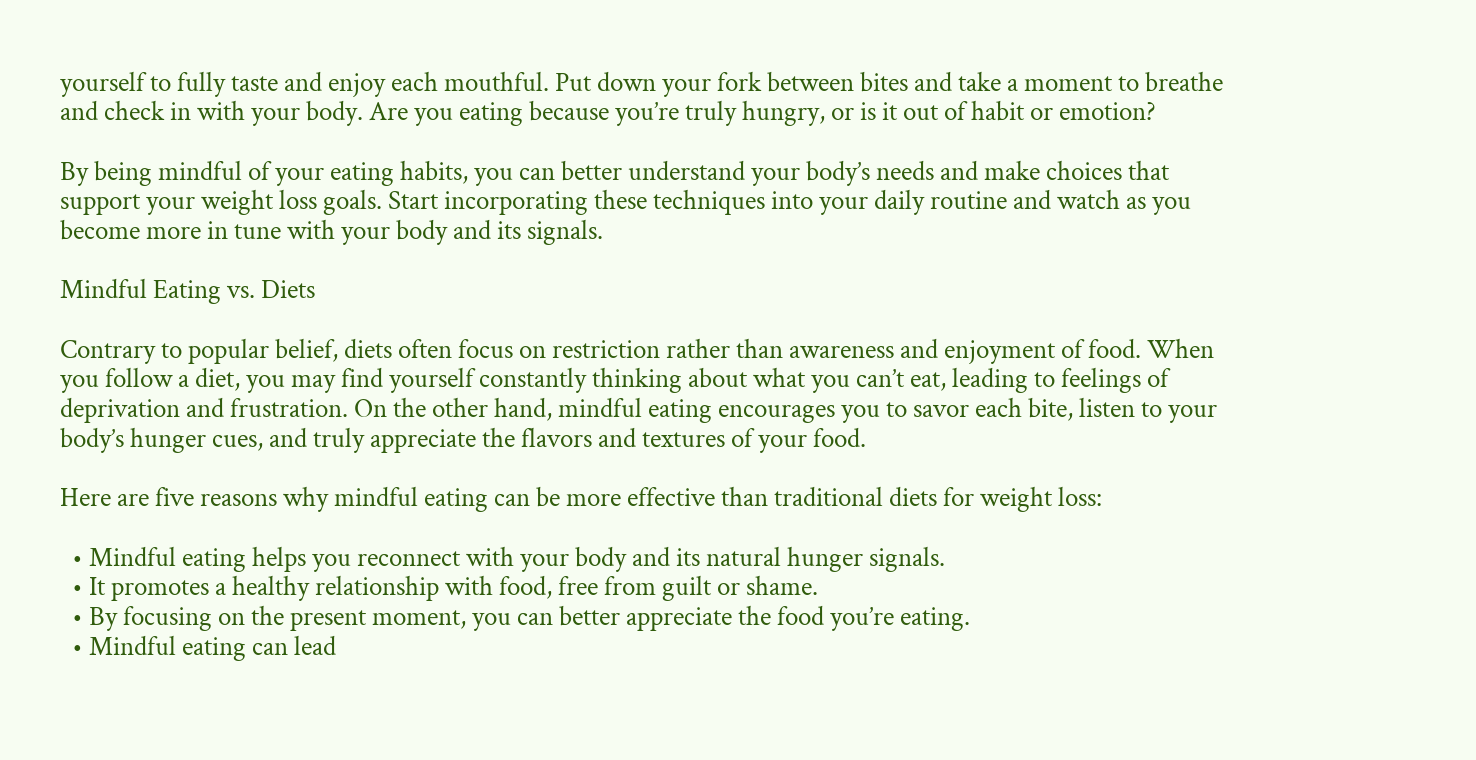yourself to fully taste and enjoy each mouthful. Put down your fork between bites and take a moment to breathe and check in with your body. Are you eating because you’re truly hungry, or is it out of habit or emotion?

By being mindful of your eating habits, you can better understand your body’s needs and make choices that support your weight loss goals. Start incorporating these techniques into your daily routine and watch as you become more in tune with your body and its signals.

Mindful Eating vs. Diets

Contrary to popular belief, diets often focus on restriction rather than awareness and enjoyment of food. When you follow a diet, you may find yourself constantly thinking about what you can’t eat, leading to feelings of deprivation and frustration. On the other hand, mindful eating encourages you to savor each bite, listen to your body’s hunger cues, and truly appreciate the flavors and textures of your food.

Here are five reasons why mindful eating can be more effective than traditional diets for weight loss:

  • Mindful eating helps you reconnect with your body and its natural hunger signals.
  • It promotes a healthy relationship with food, free from guilt or shame.
  • By focusing on the present moment, you can better appreciate the food you’re eating.
  • Mindful eating can lead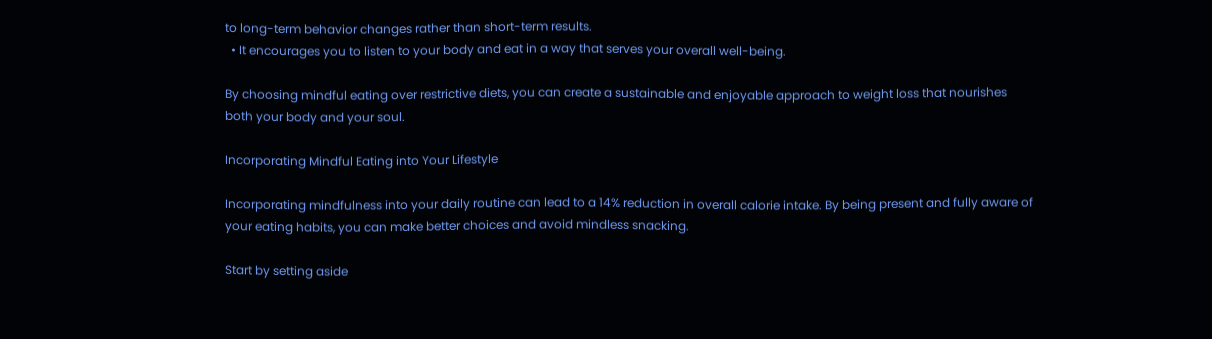to long-term behavior changes rather than short-term results.
  • It encourages you to listen to your body and eat in a way that serves your overall well-being.

By choosing mindful eating over restrictive diets, you can create a sustainable and enjoyable approach to weight loss that nourishes both your body and your soul.

Incorporating Mindful Eating into Your Lifestyle

Incorporating mindfulness into your daily routine can lead to a 14% reduction in overall calorie intake. By being present and fully aware of your eating habits, you can make better choices and avoid mindless snacking.

Start by setting aside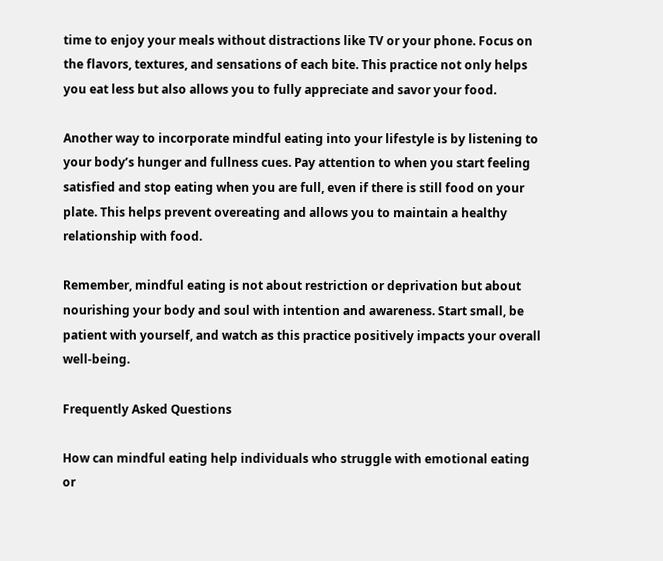time to enjoy your meals without distractions like TV or your phone. Focus on the flavors, textures, and sensations of each bite. This practice not only helps you eat less but also allows you to fully appreciate and savor your food.

Another way to incorporate mindful eating into your lifestyle is by listening to your body’s hunger and fullness cues. Pay attention to when you start feeling satisfied and stop eating when you are full, even if there is still food on your plate. This helps prevent overeating and allows you to maintain a healthy relationship with food.

Remember, mindful eating is not about restriction or deprivation but about nourishing your body and soul with intention and awareness. Start small, be patient with yourself, and watch as this practice positively impacts your overall well-being.

Frequently Asked Questions

How can mindful eating help individuals who struggle with emotional eating or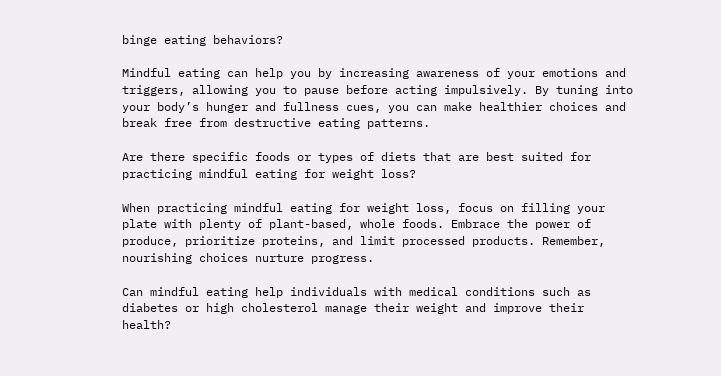binge eating behaviors?

Mindful eating can help you by increasing awareness of your emotions and triggers, allowing you to pause before acting impulsively. By tuning into your body’s hunger and fullness cues, you can make healthier choices and break free from destructive eating patterns.

Are there specific foods or types of diets that are best suited for practicing mindful eating for weight loss?

When practicing mindful eating for weight loss, focus on filling your plate with plenty of plant-based, whole foods. Embrace the power of produce, prioritize proteins, and limit processed products. Remember, nourishing choices nurture progress.

Can mindful eating help individuals with medical conditions such as diabetes or high cholesterol manage their weight and improve their health?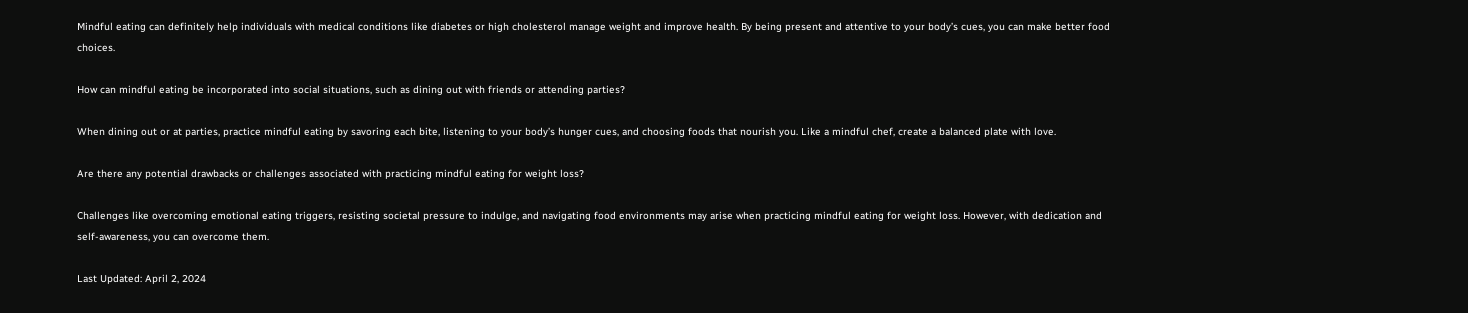Mindful eating can definitely help individuals with medical conditions like diabetes or high cholesterol manage weight and improve health. By being present and attentive to your body’s cues, you can make better food choices.

How can mindful eating be incorporated into social situations, such as dining out with friends or attending parties?

When dining out or at parties, practice mindful eating by savoring each bite, listening to your body’s hunger cues, and choosing foods that nourish you. Like a mindful chef, create a balanced plate with love.

Are there any potential drawbacks or challenges associated with practicing mindful eating for weight loss?

Challenges like overcoming emotional eating triggers, resisting societal pressure to indulge, and navigating food environments may arise when practicing mindful eating for weight loss. However, with dedication and self-awareness, you can overcome them.

Last Updated: April 2, 2024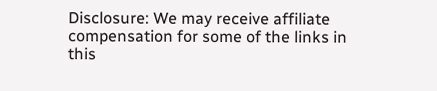Disclosure: We may receive affiliate compensation for some of the links in this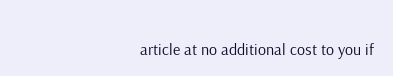article at no additional cost to you if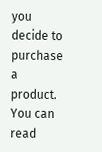you decide to purchase a product. You can read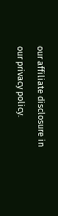our affiliate disclosure in our privacy policy.